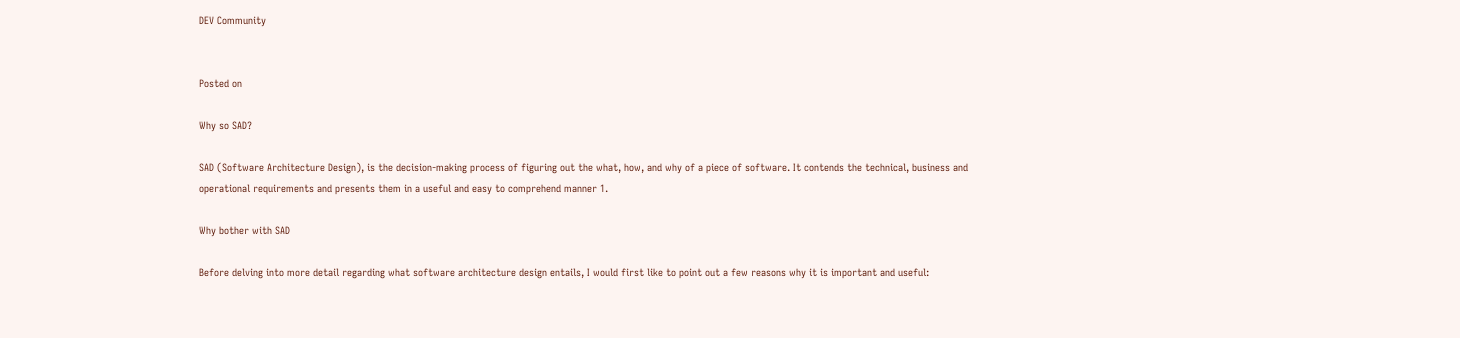DEV Community


Posted on

Why so SAD?

SAD (Software Architecture Design), is the decision-making process of figuring out the what, how, and why of a piece of software. It contends the technical, business and operational requirements and presents them in a useful and easy to comprehend manner 1.

Why bother with SAD

Before delving into more detail regarding what software architecture design entails, I would first like to point out a few reasons why it is important and useful: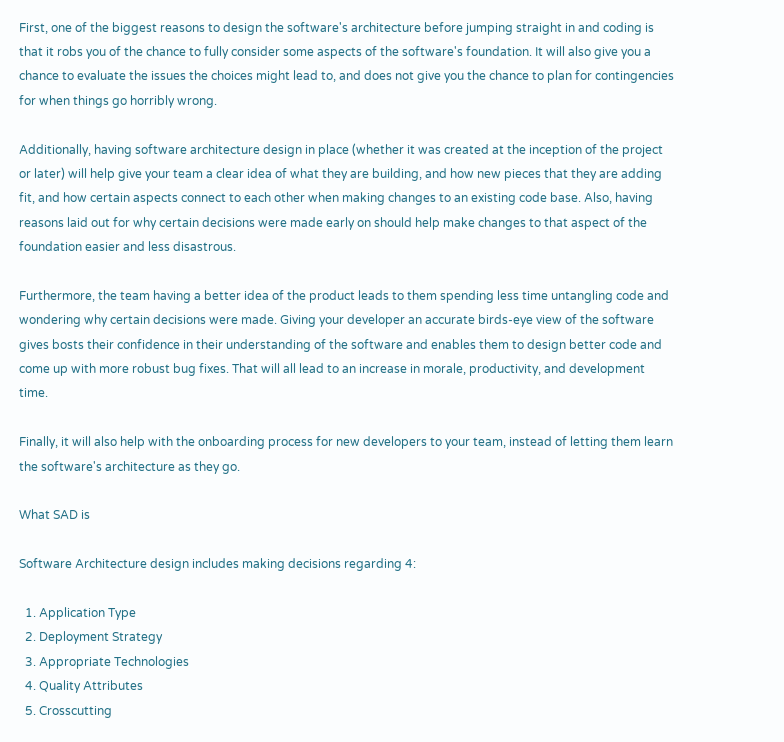First, one of the biggest reasons to design the software's architecture before jumping straight in and coding is that it robs you of the chance to fully consider some aspects of the software's foundation. It will also give you a chance to evaluate the issues the choices might lead to, and does not give you the chance to plan for contingencies for when things go horribly wrong.

Additionally, having software architecture design in place (whether it was created at the inception of the project or later) will help give your team a clear idea of what they are building, and how new pieces that they are adding fit, and how certain aspects connect to each other when making changes to an existing code base. Also, having reasons laid out for why certain decisions were made early on should help make changes to that aspect of the foundation easier and less disastrous.

Furthermore, the team having a better idea of the product leads to them spending less time untangling code and wondering why certain decisions were made. Giving your developer an accurate birds-eye view of the software gives bosts their confidence in their understanding of the software and enables them to design better code and come up with more robust bug fixes. That will all lead to an increase in morale, productivity, and development time.

Finally, it will also help with the onboarding process for new developers to your team, instead of letting them learn the software's architecture as they go.

What SAD is

Software Architecture design includes making decisions regarding 4:

  1. Application Type
  2. Deployment Strategy
  3. Appropriate Technologies
  4. Quality Attributes
  5. Crosscutting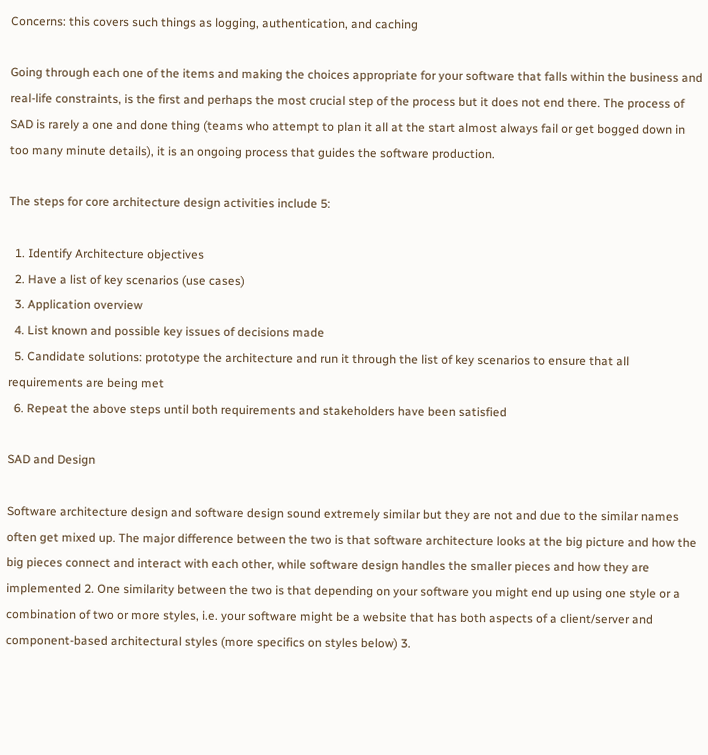Concerns: this covers such things as logging, authentication, and caching

Going through each one of the items and making the choices appropriate for your software that falls within the business and real-life constraints, is the first and perhaps the most crucial step of the process but it does not end there. The process of SAD is rarely a one and done thing (teams who attempt to plan it all at the start almost always fail or get bogged down in too many minute details), it is an ongoing process that guides the software production.

The steps for core architecture design activities include 5:

  1. Identify Architecture objectives
  2. Have a list of key scenarios (use cases)
  3. Application overview
  4. List known and possible key issues of decisions made
  5. Candidate solutions: prototype the architecture and run it through the list of key scenarios to ensure that all requirements are being met
  6. Repeat the above steps until both requirements and stakeholders have been satisfied

SAD and Design

Software architecture design and software design sound extremely similar but they are not and due to the similar names often get mixed up. The major difference between the two is that software architecture looks at the big picture and how the big pieces connect and interact with each other, while software design handles the smaller pieces and how they are implemented 2. One similarity between the two is that depending on your software you might end up using one style or a combination of two or more styles, i.e. your software might be a website that has both aspects of a client/server and component-based architectural styles (more specifics on styles below) 3.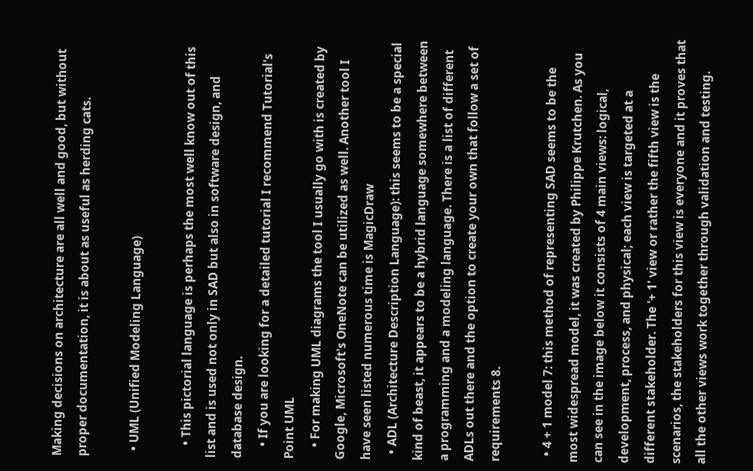Making decisions on architecture are all well and good, but without proper documentation, it is about as useful as herding cats.

  • UML (Unified Modeling Language)

    • This pictorial language is perhaps the most well know out of this list and is used not only in SAD but also in software design, and database design.
    • If you are looking for a detailed tutorial I recommend Tutorial's Point UML
    • For making UML diagrams the tool I usually go with is created by Google, Microsoft's OneNote can be utilized as well. Another tool I have seen listed numerous time is MagicDraw
  • ADL (Architecture Description Language): this seems to be a special kind of beast, it appears to be a hybrid language somewhere between a programming and a modeling language. There is a list of different ADLs out there and the option to create your own that follow a set of requirements 8.

  • 4 + 1 model 7: this method of representing SAD seems to be the most widespread model, it was created by Philippe Krutchen. As you can see in the image below it consists of 4 main views: logical, development, process, and physical; each view is targeted at a different stakeholder. The '+ 1' view or rather the fifth view is the scenarios, the stakeholders for this view is everyone and it proves that all the other views work together through validation and testing.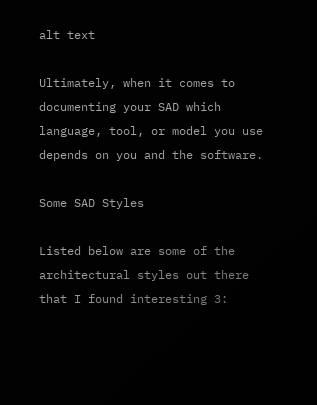alt text

Ultimately, when it comes to documenting your SAD which language, tool, or model you use depends on you and the software.

Some SAD Styles

Listed below are some of the architectural styles out there that I found interesting 3: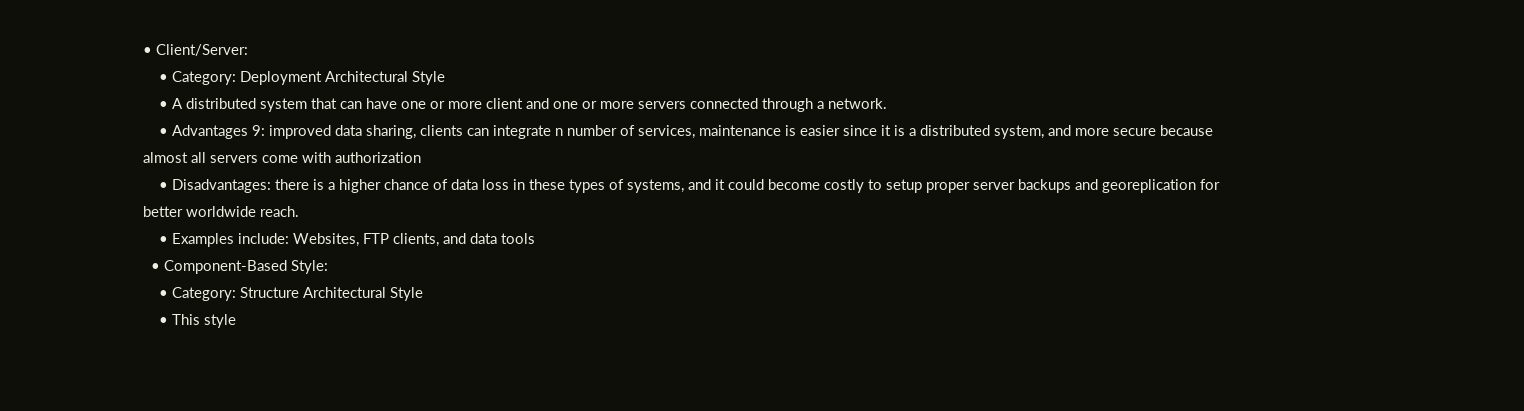• Client/Server:
    • Category: Deployment Architectural Style
    • A distributed system that can have one or more client and one or more servers connected through a network.
    • Advantages 9: improved data sharing, clients can integrate n number of services, maintenance is easier since it is a distributed system, and more secure because almost all servers come with authorization
    • Disadvantages: there is a higher chance of data loss in these types of systems, and it could become costly to setup proper server backups and georeplication for better worldwide reach.
    • Examples include: Websites, FTP clients, and data tools
  • Component-Based Style:
    • Category: Structure Architectural Style
    • This style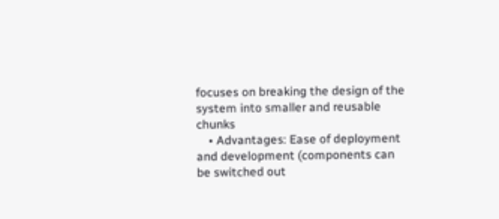focuses on breaking the design of the system into smaller and reusable chunks
    • Advantages: Ease of deployment and development (components can be switched out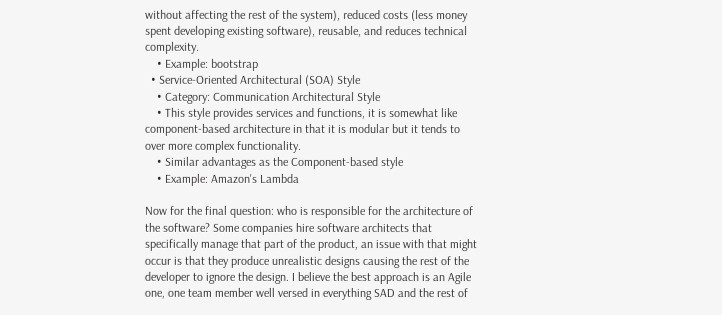without affecting the rest of the system), reduced costs (less money spent developing existing software), reusable, and reduces technical complexity.
    • Example: bootstrap
  • Service-Oriented Architectural (SOA) Style
    • Category: Communication Architectural Style
    • This style provides services and functions, it is somewhat like component-based architecture in that it is modular but it tends to over more complex functionality.
    • Similar advantages as the Component-based style
    • Example: Amazon's Lambda

Now for the final question: who is responsible for the architecture of the software? Some companies hire software architects that specifically manage that part of the product, an issue with that might occur is that they produce unrealistic designs causing the rest of the developer to ignore the design. I believe the best approach is an Agile one, one team member well versed in everything SAD and the rest of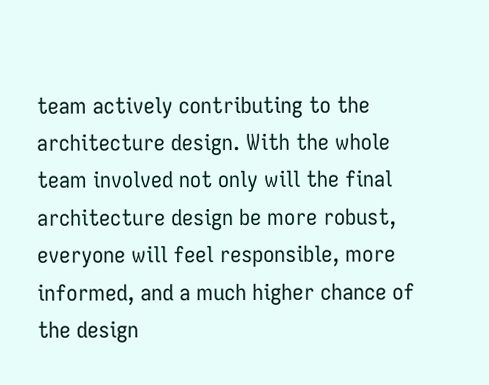team actively contributing to the architecture design. With the whole team involved not only will the final architecture design be more robust, everyone will feel responsible, more informed, and a much higher chance of the design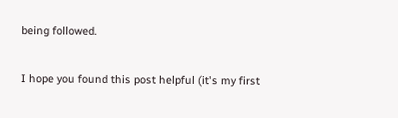being followed.


I hope you found this post helpful (it's my first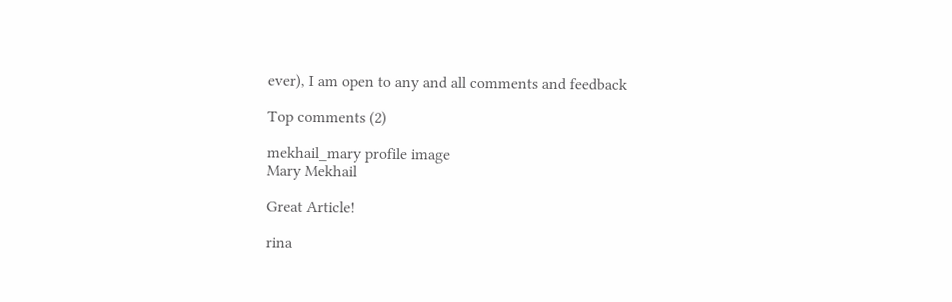ever), I am open to any and all comments and feedback

Top comments (2)

mekhail_mary profile image
Mary Mekhail

Great Article!

rina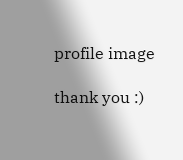profile image

thank you :)